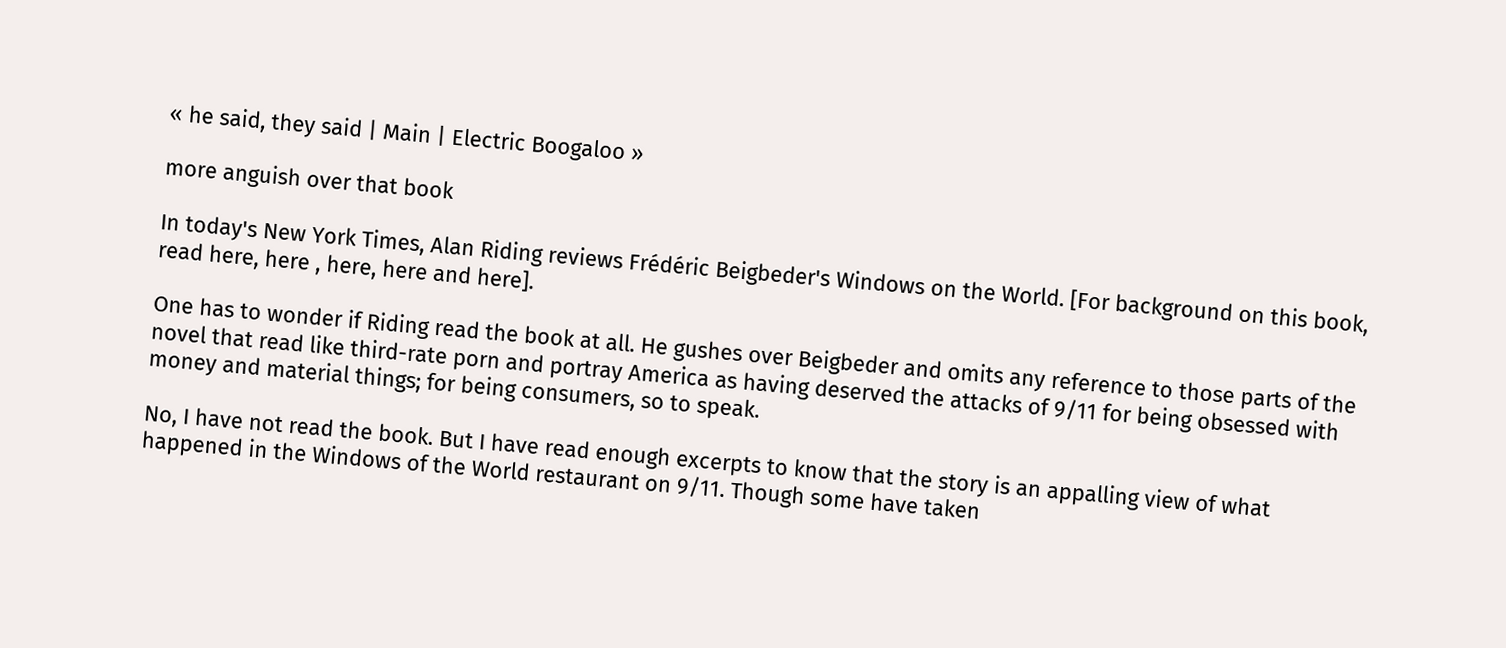« he said, they said | Main | Electric Boogaloo »

more anguish over that book

In today's New York Times, Alan Riding reviews Frédéric Beigbeder's Windows on the World. [For background on this book, read here, here , here, here and here].

One has to wonder if Riding read the book at all. He gushes over Beigbeder and omits any reference to those parts of the novel that read like third-rate porn and portray America as having deserved the attacks of 9/11 for being obsessed with money and material things; for being consumers, so to speak.

No, I have not read the book. But I have read enough excerpts to know that the story is an appalling view of what happened in the Windows of the World restaurant on 9/11. Though some have taken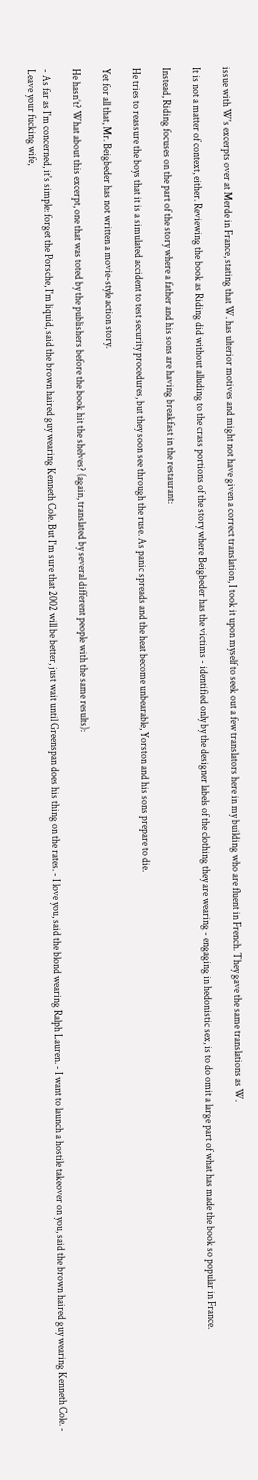issue with W's excerpts over at Merde in France, stating that W. has ulterior motives and might not have given a correct translation, I took it upon myself to seek out a few translators here in my building who are fluent in French. They gave the same translations as W.

It is not a matter of context, either. Reviewing the book as Riding did without alluding to the crass portions of the story where Beigbeder has the victims - identified only by the designer labels of the clothing they are wearing - engaging in hedonistic sex, is to do omit a large part of what has made the book so popular in France.

Instead, Riding focuses on the part of the story where a father and his sons are having breakfast in the restaurant:

He tries to reassure the boys that it is a simulated accident to test security procedures, but they soon see through the ruse. As panic spreads and the heat become unbearable, Yorston and his sons prepare to die.

Yet for all that, Mr. Beigbeder has not written a movie-style action story.

He hasn’t? What about this excerpt, one that was toted by the publishers before the book hit the shelves? (again, translated by several different people with the same results):

- As far as I'm concerned, it's simple: forget the Porsche, I'm liquid, said the brown haired guy wearing Kenneth Cole. But I'm sure that 2002 will be better, just wait until Greenspan does his thing on the rates. - I love you, said the blond wearing Ralph Lauren. - I want to launch a hostile takeover on you, said the brown haired guy wearing Kenneth Cole. - Leave your fucking wife,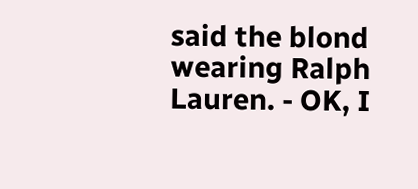said the blond wearing Ralph Lauren. - OK, I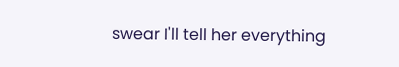swear I'll tell her everything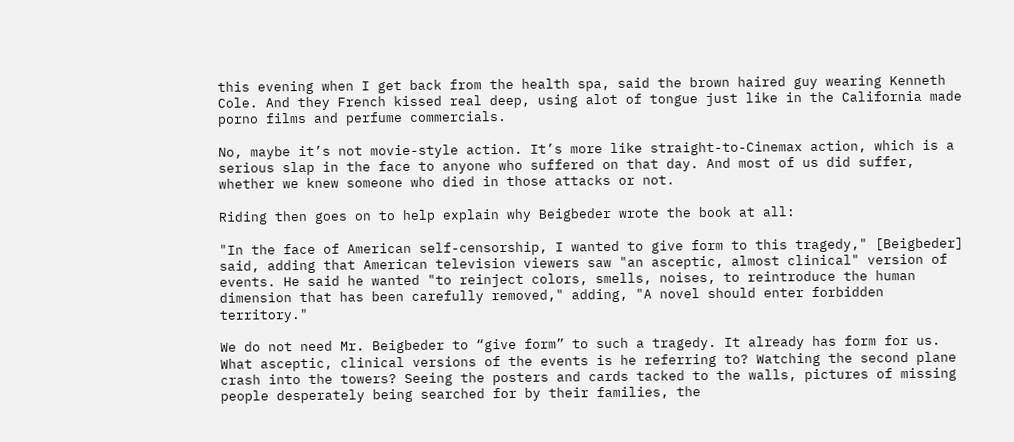this evening when I get back from the health spa, said the brown haired guy wearing Kenneth Cole. And they French kissed real deep, using alot of tongue just like in the California made porno films and perfume commercials.

No, maybe it’s not movie-style action. It’s more like straight-to-Cinemax action, which is a serious slap in the face to anyone who suffered on that day. And most of us did suffer, whether we knew someone who died in those attacks or not.

Riding then goes on to help explain why Beigbeder wrote the book at all:

"In the face of American self-censorship, I wanted to give form to this tragedy," [Beigbeder] said, adding that American television viewers saw "an asceptic, almost clinical" version of events. He said he wanted "to reinject colors, smells, noises, to reintroduce the human dimension that has been carefully removed," adding, "A novel should enter forbidden territory."

We do not need Mr. Beigbeder to “give form” to such a tragedy. It already has form for us. What asceptic, clinical versions of the events is he referring to? Watching the second plane crash into the towers? Seeing the posters and cards tacked to the walls, pictures of missing people desperately being searched for by their families, the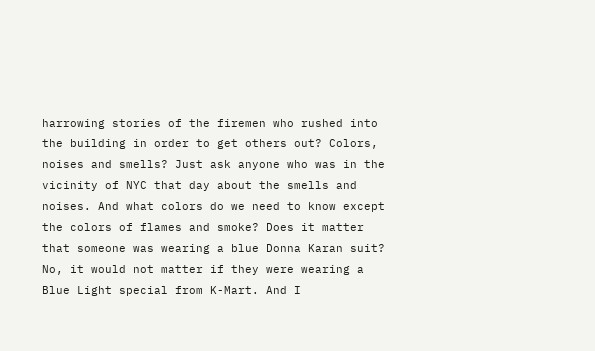harrowing stories of the firemen who rushed into the building in order to get others out? Colors, noises and smells? Just ask anyone who was in the vicinity of NYC that day about the smells and noises. And what colors do we need to know except the colors of flames and smoke? Does it matter that someone was wearing a blue Donna Karan suit? No, it would not matter if they were wearing a Blue Light special from K-Mart. And I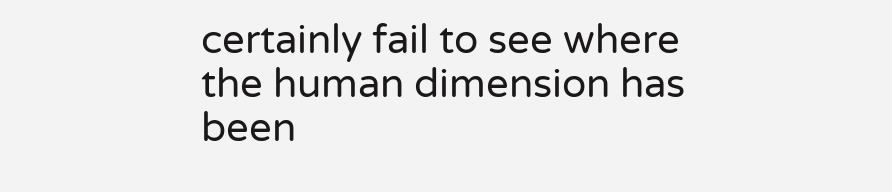certainly fail to see where the human dimension has been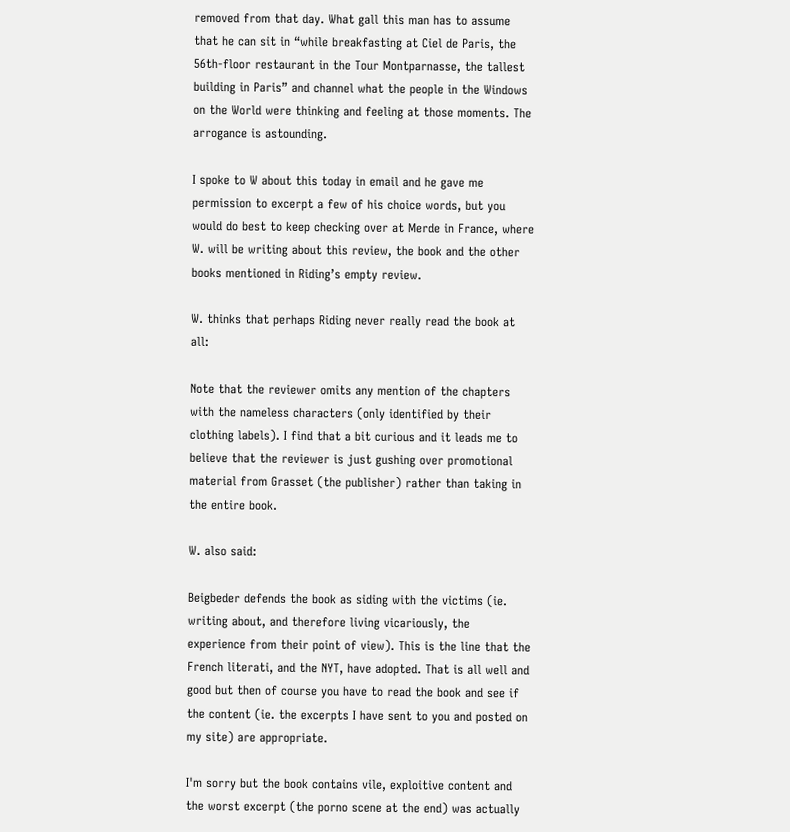removed from that day. What gall this man has to assume that he can sit in “while breakfasting at Ciel de Paris, the 56th-floor restaurant in the Tour Montparnasse, the tallest building in Paris” and channel what the people in the Windows on the World were thinking and feeling at those moments. The arrogance is astounding.

I spoke to W about this today in email and he gave me permission to excerpt a few of his choice words, but you would do best to keep checking over at Merde in France, where W. will be writing about this review, the book and the other books mentioned in Riding’s empty review.

W. thinks that perhaps Riding never really read the book at all:

Note that the reviewer omits any mention of the chapters with the nameless characters (only identified by their clothing labels). I find that a bit curious and it leads me to believe that the reviewer is just gushing over promotional material from Grasset (the publisher) rather than taking in the entire book.

W. also said:

Beigbeder defends the book as siding with the victims (ie. writing about, and therefore living vicariously, the experience from their point of view). This is the line that the French literati, and the NYT, have adopted. That is all well and good but then of course you have to read the book and see if the content (ie. the excerpts I have sent to you and posted on my site) are appropriate.

I'm sorry but the book contains vile, exploitive content and the worst excerpt (the porno scene at the end) was actually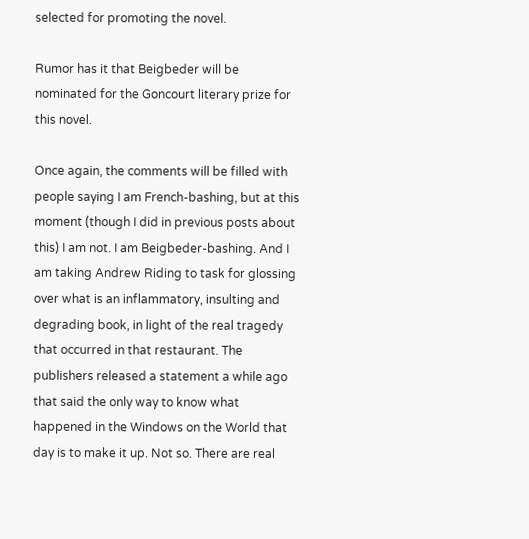selected for promoting the novel.

Rumor has it that Beigbeder will be nominated for the Goncourt literary prize for this novel.

Once again, the comments will be filled with people saying I am French-bashing, but at this moment (though I did in previous posts about this) I am not. I am Beigbeder-bashing. And I am taking Andrew Riding to task for glossing over what is an inflammatory, insulting and degrading book, in light of the real tragedy that occurred in that restaurant. The publishers released a statement a while ago that said the only way to know what happened in the Windows on the World that day is to make it up. Not so. There are real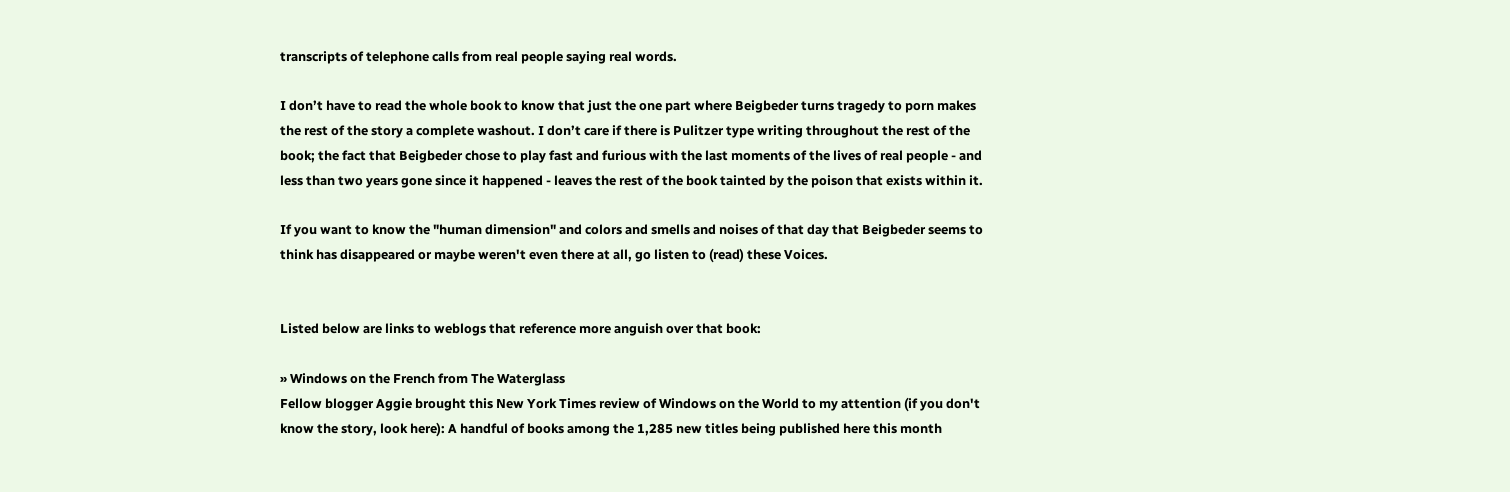transcripts of telephone calls from real people saying real words.

I don’t have to read the whole book to know that just the one part where Beigbeder turns tragedy to porn makes the rest of the story a complete washout. I don’t care if there is Pulitzer type writing throughout the rest of the book; the fact that Beigbeder chose to play fast and furious with the last moments of the lives of real people - and less than two years gone since it happened - leaves the rest of the book tainted by the poison that exists within it.

If you want to know the "human dimension" and colors and smells and noises of that day that Beigbeder seems to think has disappeared or maybe weren't even there at all, go listen to (read) these Voices.


Listed below are links to weblogs that reference more anguish over that book:

» Windows on the French from The Waterglass
Fellow blogger Aggie brought this New York Times review of Windows on the World to my attention (if you don't know the story, look here): A handful of books among the 1,285 new titles being published here this month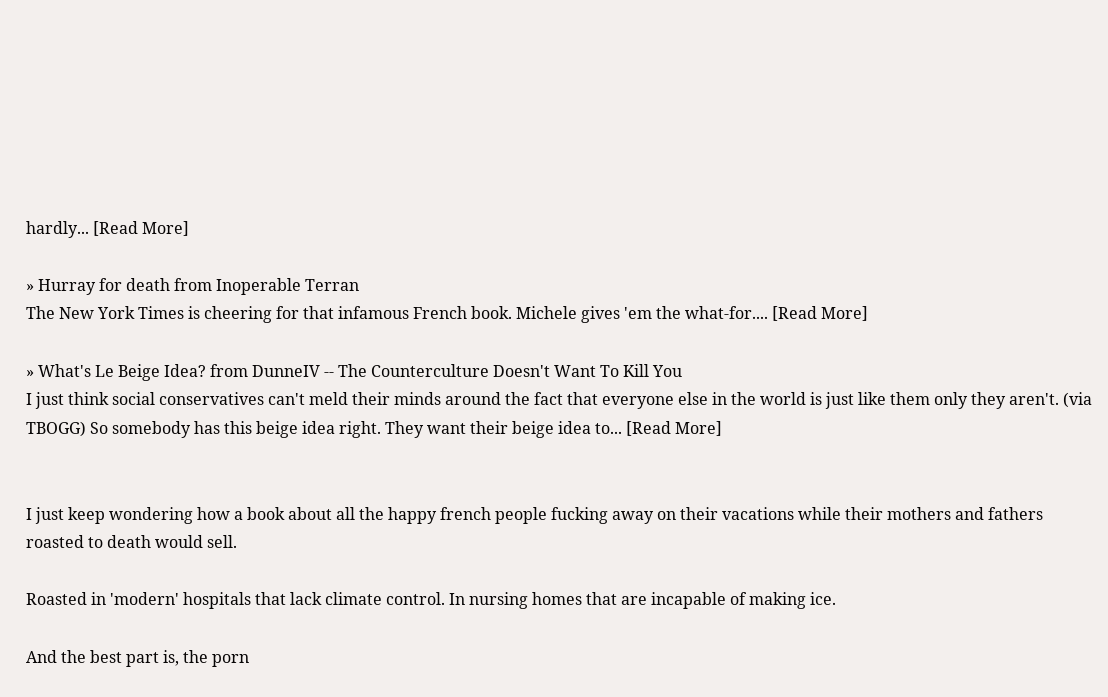hardly... [Read More]

» Hurray for death from Inoperable Terran
The New York Times is cheering for that infamous French book. Michele gives 'em the what-for.... [Read More]

» What's Le Beige Idea? from DunneIV -- The Counterculture Doesn't Want To Kill You
I just think social conservatives can't meld their minds around the fact that everyone else in the world is just like them only they aren't. (via TBOGG) So somebody has this beige idea right. They want their beige idea to... [Read More]


I just keep wondering how a book about all the happy french people fucking away on their vacations while their mothers and fathers roasted to death would sell.

Roasted in 'modern' hospitals that lack climate control. In nursing homes that are incapable of making ice.

And the best part is, the porn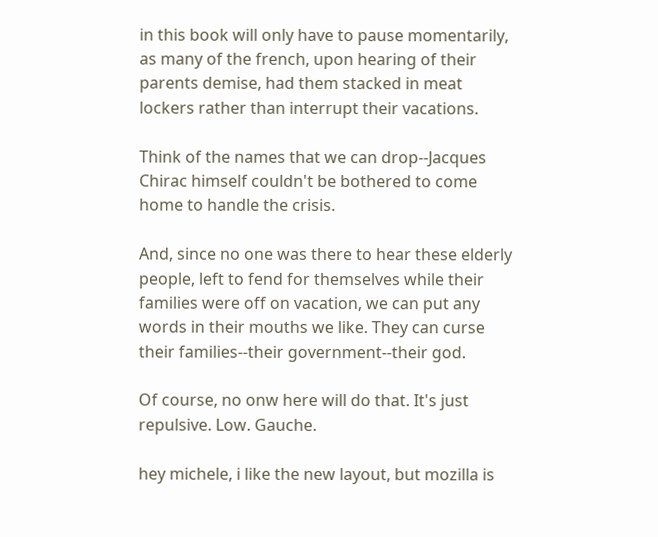in this book will only have to pause momentarily, as many of the french, upon hearing of their parents demise, had them stacked in meat lockers rather than interrupt their vacations.

Think of the names that we can drop--Jacques Chirac himself couldn't be bothered to come home to handle the crisis.

And, since no one was there to hear these elderly people, left to fend for themselves while their families were off on vacation, we can put any words in their mouths we like. They can curse their families--their government--their god.

Of course, no onw here will do that. It's just repulsive. Low. Gauche.

hey michele, i like the new layout, but mozilla is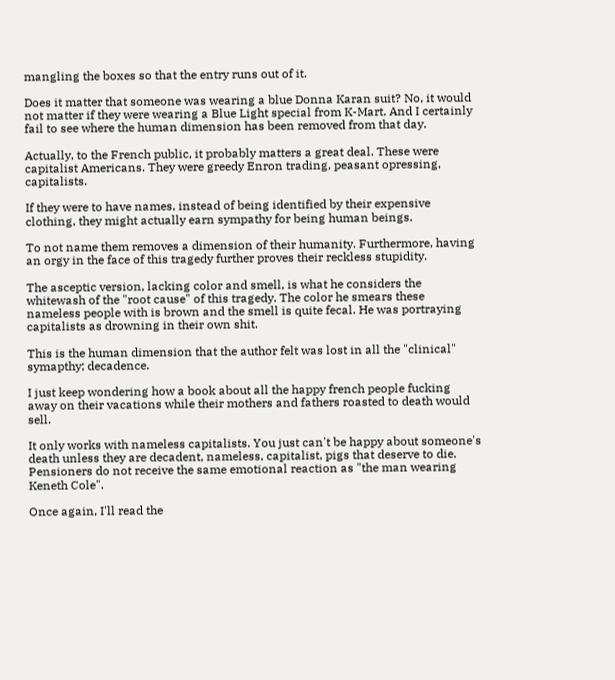mangling the boxes so that the entry runs out of it.

Does it matter that someone was wearing a blue Donna Karan suit? No, it would not matter if they were wearing a Blue Light special from K-Mart. And I certainly fail to see where the human dimension has been removed from that day.

Actually, to the French public, it probably matters a great deal. These were capitalist Americans. They were greedy Enron trading, peasant opressing, capitalists.

If they were to have names, instead of being identified by their expensive clothing, they might actually earn sympathy for being human beings.

To not name them removes a dimension of their humanity. Furthermore, having an orgy in the face of this tragedy further proves their reckless stupidity.

The asceptic version, lacking color and smell, is what he considers the whitewash of the "root cause" of this tragedy. The color he smears these nameless people with is brown and the smell is quite fecal. He was portraying capitalists as drowning in their own shit.

This is the human dimension that the author felt was lost in all the "clinical" symapthy; decadence.

I just keep wondering how a book about all the happy french people fucking away on their vacations while their mothers and fathers roasted to death would sell.

It only works with nameless capitalists. You just can't be happy about someone's death unless they are decadent, nameless, capitalist, pigs that deserve to die. Pensioners do not receive the same emotional reaction as "the man wearing Keneth Cole".

Once again, I'll read the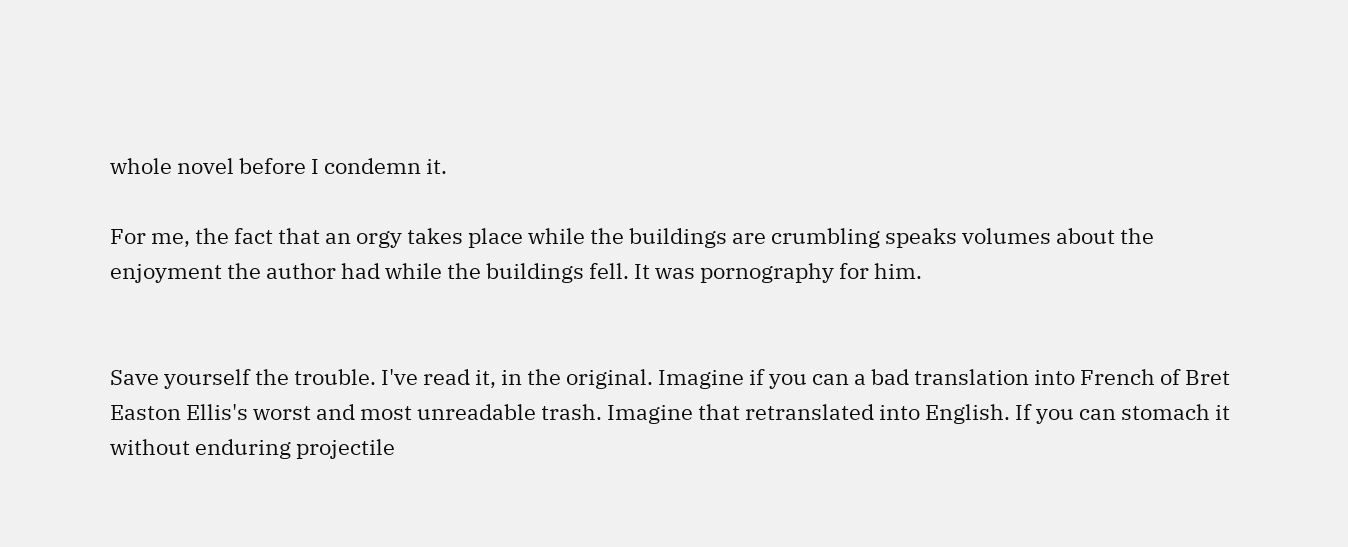whole novel before I condemn it.

For me, the fact that an orgy takes place while the buildings are crumbling speaks volumes about the enjoyment the author had while the buildings fell. It was pornography for him.


Save yourself the trouble. I've read it, in the original. Imagine if you can a bad translation into French of Bret Easton Ellis's worst and most unreadable trash. Imagine that retranslated into English. If you can stomach it without enduring projectile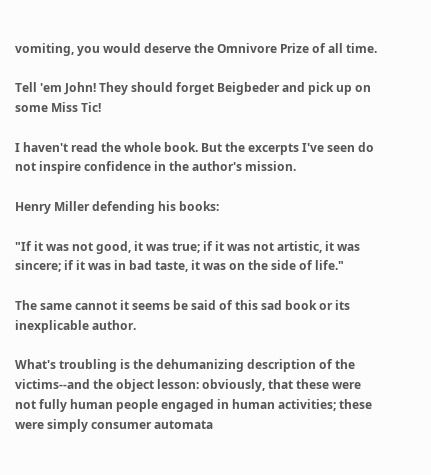vomiting, you would deserve the Omnivore Prize of all time.

Tell 'em John! They should forget Beigbeder and pick up on some Miss Tic!

I haven't read the whole book. But the excerpts I've seen do not inspire confidence in the author's mission.

Henry Miller defending his books:

"If it was not good, it was true; if it was not artistic, it was sincere; if it was in bad taste, it was on the side of life."

The same cannot it seems be said of this sad book or its inexplicable author.

What's troubling is the dehumanizing description of the victims--and the object lesson: obviously, that these were not fully human people engaged in human activities; these were simply consumer automata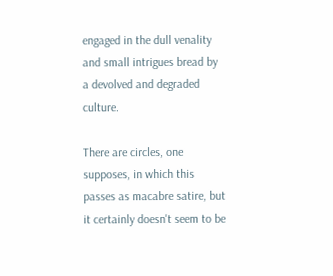engaged in the dull venality and small intrigues bread by a devolved and degraded culture.

There are circles, one supposes, in which this passes as macabre satire, but it certainly doesn't seem to be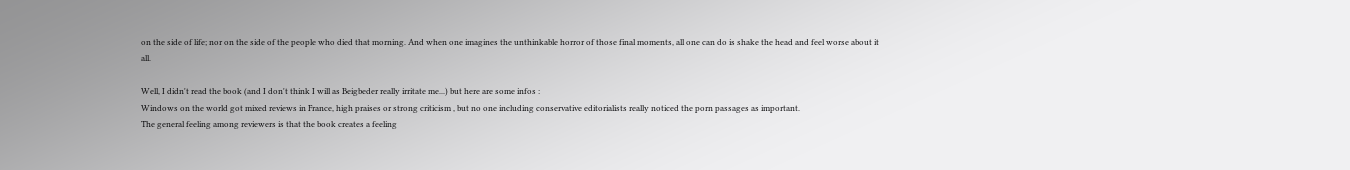on the side of life; nor on the side of the people who died that morning. And when one imagines the unthinkable horror of those final moments, all one can do is shake the head and feel worse about it all.

Well, I didn't read the book (and I don't think I will as Beigbeder really irritate me...) but here are some infos :
Windows on the world got mixed reviews in France, high praises or strong criticism , but no one including conservative editorialists really noticed the porn passages as important.
The general feeling among reviewers is that the book creates a feeling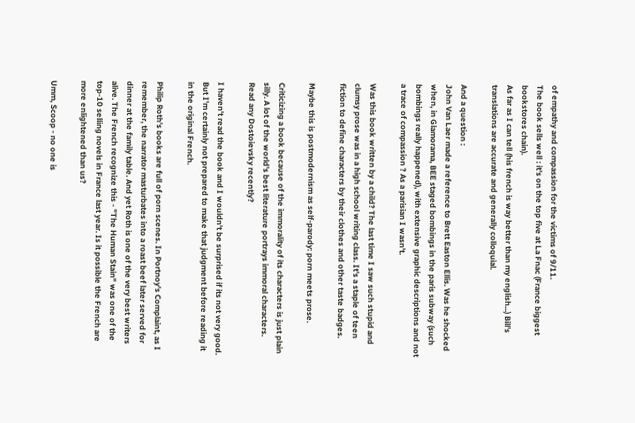of empathy and compassion for the victims of 9/11.
The book sells well : it's on the top five at La Fnac (France biggest bookstores chain).
As far as I can tell (his french is way better than my english...) Bill's translations are accurate and generally colloquial.

And a question :
John Van Laer made a reference to Brett Easton Ellis. Was he shocked when, in Glamorama, BEE staged bombings in the paris subway (such bombings really happened), with extensive graphic descriptions and not a trace of compassion ? As a parisian I wasn't.

Was this book written by a child? The last time I saw such stupid and clumsy prose was in a high school writing class. It's a staple of teen fiction to define characters by their clothes and other taste badges.

Maybe this is postmodernism as self-parody: porn meets prose.

Criticizing a book because of the immorality of its characters is just plain silly. A lot of the world's best literature portrays immoral characters. Read any Dostoievsky recently?

I haven't read the book and I wouldn't be surprised if its not very good. But I'm certainly not prepared to make that judgment before reading it in the original French.

Philip Roth's books are full of porn scenes. In Portnoy's Complaint, as I remember, the narrator masturbates into a roast beef later served for dinner at the family table. And yet Roth is one of the very best writers alive. The French recognize this - "The Human Stain" was one of the top-10 selling novels in France last year. Is it possible the French are more enlightened than us?

Umm, Scoop - no one is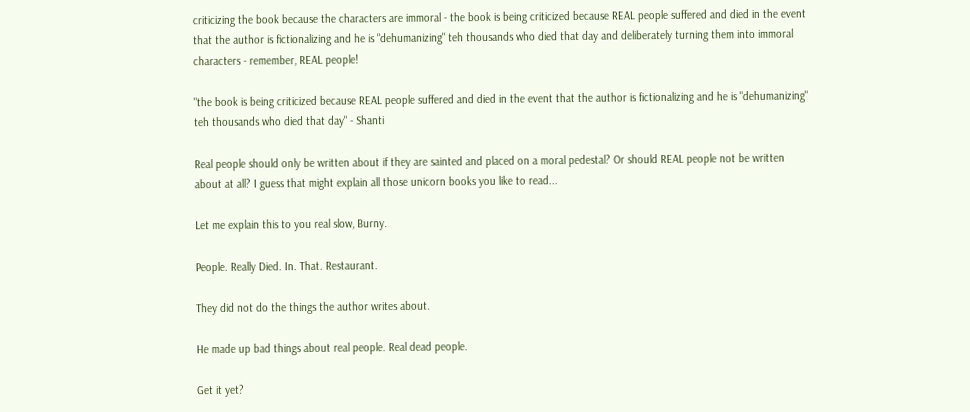criticizing the book because the characters are immoral - the book is being criticized because REAL people suffered and died in the event that the author is fictionalizing and he is "dehumanizing" teh thousands who died that day and deliberately turning them into immoral characters - remember, REAL people!

"the book is being criticized because REAL people suffered and died in the event that the author is fictionalizing and he is "dehumanizing" teh thousands who died that day" - Shanti

Real people should only be written about if they are sainted and placed on a moral pedestal? Or should REAL people not be written about at all? I guess that might explain all those unicorn books you like to read...

Let me explain this to you real slow, Burny.

People. Really Died. In. That. Restaurant.

They did not do the things the author writes about.

He made up bad things about real people. Real dead people.

Get it yet?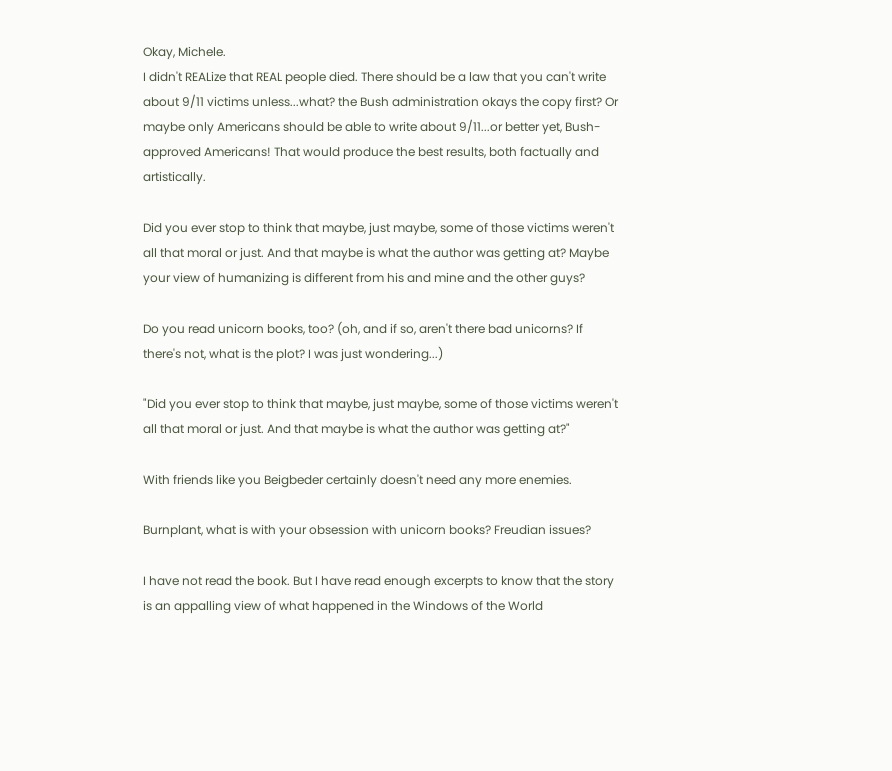Okay, Michele.
I didn't REALize that REAL people died. There should be a law that you can't write about 9/11 victims unless...what? the Bush administration okays the copy first? Or maybe only Americans should be able to write about 9/11...or better yet, Bush-approved Americans! That would produce the best results, both factually and artistically.

Did you ever stop to think that maybe, just maybe, some of those victims weren't all that moral or just. And that maybe is what the author was getting at? Maybe your view of humanizing is different from his and mine and the other guys?

Do you read unicorn books, too? (oh, and if so, aren't there bad unicorns? If there's not, what is the plot? I was just wondering...)

"Did you ever stop to think that maybe, just maybe, some of those victims weren't all that moral or just. And that maybe is what the author was getting at?"

With friends like you Beigbeder certainly doesn't need any more enemies.

Burnplant, what is with your obsession with unicorn books? Freudian issues?

I have not read the book. But I have read enough excerpts to know that the story is an appalling view of what happened in the Windows of the World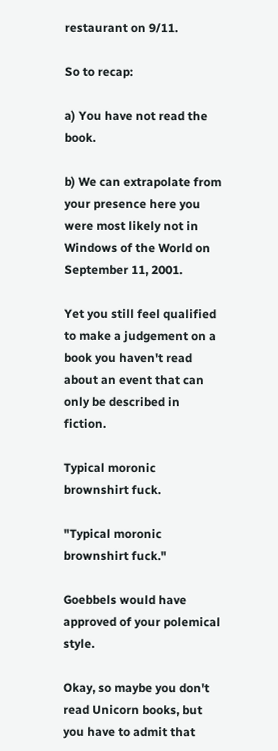restaurant on 9/11.

So to recap:

a) You have not read the book.

b) We can extrapolate from your presence here you were most likely not in Windows of the World on September 11, 2001.

Yet you still feel qualified to make a judgement on a book you haven't read about an event that can only be described in fiction.

Typical moronic brownshirt fuck.

"Typical moronic brownshirt fuck."

Goebbels would have approved of your polemical style.

Okay, so maybe you don't read Unicorn books, but you have to admit that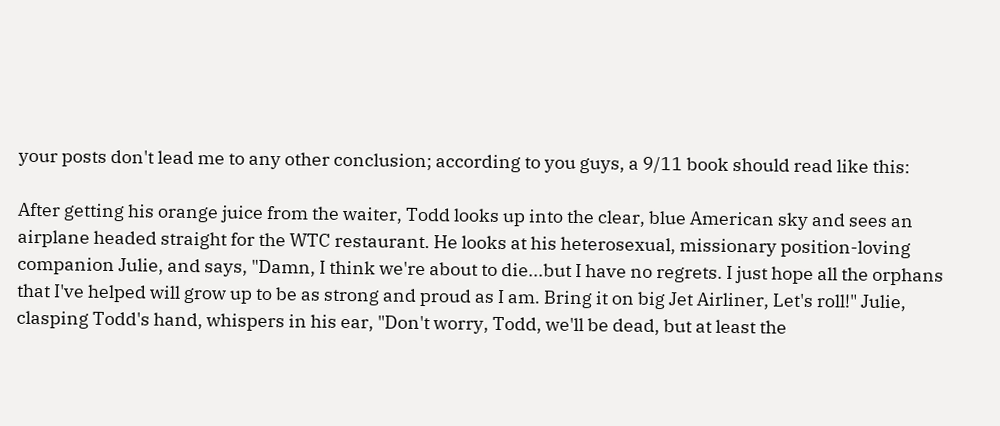your posts don't lead me to any other conclusion; according to you guys, a 9/11 book should read like this:

After getting his orange juice from the waiter, Todd looks up into the clear, blue American sky and sees an airplane headed straight for the WTC restaurant. He looks at his heterosexual, missionary position-loving companion Julie, and says, "Damn, I think we're about to die...but I have no regrets. I just hope all the orphans that I've helped will grow up to be as strong and proud as I am. Bring it on big Jet Airliner, Let's roll!" Julie, clasping Todd's hand, whispers in his ear, "Don't worry, Todd, we'll be dead, but at least the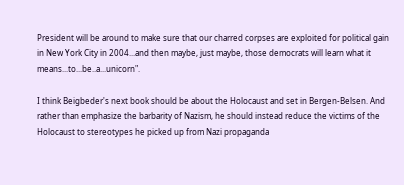President will be around to make sure that our charred corpses are exploited for political gain in New York City in 2004...and then maybe, just maybe, those democrats will learn what it means...to...be..a...unicorn".

I think Beigbeder's next book should be about the Holocaust and set in Bergen-Belsen. And rather than emphasize the barbarity of Nazism, he should instead reduce the victims of the Holocaust to stereotypes he picked up from Nazi propaganda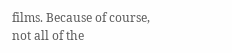films. Because of course, not all of the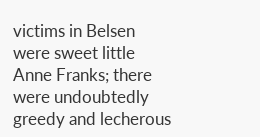victims in Belsen were sweet little Anne Franks; there were undoubtedly greedy and lecherous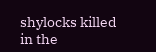shylocks killed in the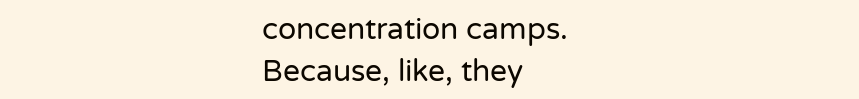concentration camps. Because, like, they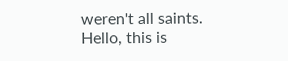weren't all saints. Hello, this is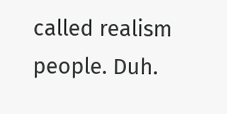called realism people. Duh.